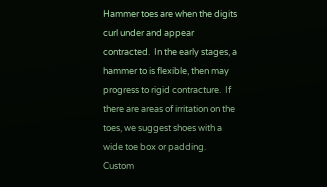Hammer toes are when the digits curl under and appear contracted.  In the early stages, a hammer to is flexible, then may progress to rigid contracture.  If there are areas of irritation on the toes, we suggest shoes with a wide toe box or padding.  Custom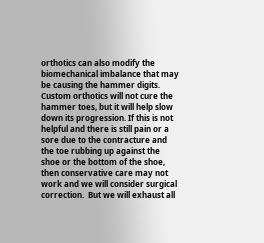orthotics can also modify the biomechanical imbalance that may be causing the hammer digits.  Custom orthotics will not cure the hammer toes, but it will help slow down its progression. If this is not helpful and there is still pain or a sore due to the contracture and the toe rubbing up against the shoe or the bottom of the shoe, then conservative care may not work and we will consider surgical correction.  But we will exhaust all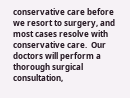conservative care before we resort to surgery, and most cases resolve with conservative care.  Our doctors will perform a thorough surgical consultation,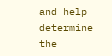and help determine the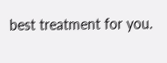best treatment for you.